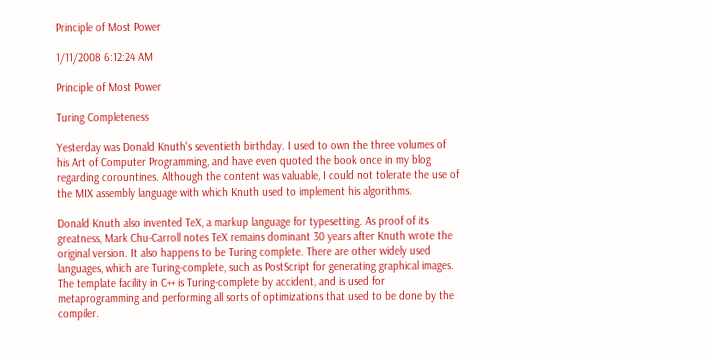Principle of Most Power

1/11/2008 6:12:24 AM

Principle of Most Power

Turing Completeness

Yesterday was Donald Knuth's seventieth birthday. I used to own the three volumes of his Art of Computer Programming, and have even quoted the book once in my blog regarding corountines. Although the content was valuable, I could not tolerate the use of the MIX assembly language with which Knuth used to implement his algorithms.

Donald Knuth also invented TeX, a markup language for typesetting. As proof of its greatness, Mark Chu-Carroll notes TeX remains dominant 30 years after Knuth wrote the original version. It also happens to be Turing complete. There are other widely used languages, which are Turing-complete, such as PostScript for generating graphical images. The template facility in C++ is Turing-complete by accident, and is used for metaprogramming and performing all sorts of optimizations that used to be done by the compiler.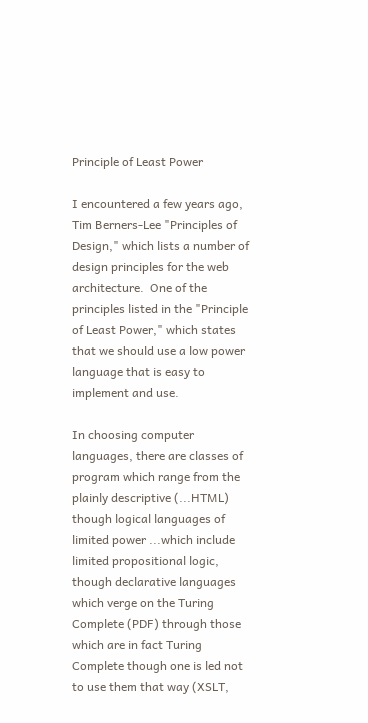Principle of Least Power

I encountered a few years ago, Tim Berners-Lee "Principles of Design," which lists a number of design principles for the web architecture.  One of the principles listed in the "Principle of Least Power," which states that we should use a low power language that is easy to implement and use.

In choosing computer languages, there are classes of program which range from the plainly descriptive (...HTML) though logical languages of limited power ...which include limited propositional logic, though declarative languages which verge on the Turing Complete (PDF) through those which are in fact Turing Complete though one is led not to use them that way (XSLT,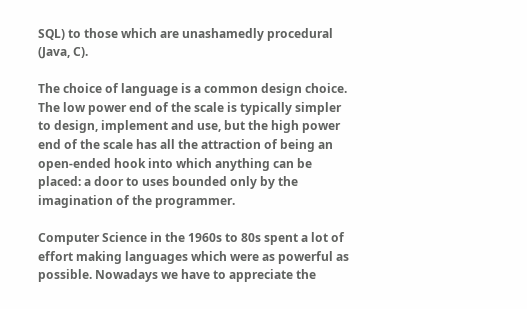SQL) to those which are unashamedly procedural (Java, C).

The choice of language is a common design choice. The low power end of the scale is typically simpler to design, implement and use, but the high power end of the scale has all the attraction of being an open-ended hook into which anything can be placed: a door to uses bounded only by the imagination of the programmer.

Computer Science in the 1960s to 80s spent a lot of effort making languages which were as powerful as possible. Nowadays we have to appreciate the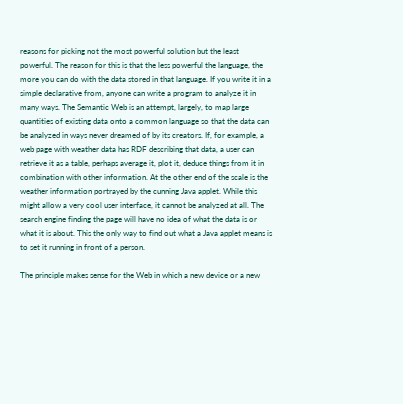reasons for picking not the most powerful solution but the least powerful. The reason for this is that the less powerful the language, the more you can do with the data stored in that language. If you write it in a simple declarative from, anyone can write a program to analyze it in many ways. The Semantic Web is an attempt, largely, to map large quantities of existing data onto a common language so that the data can be analyzed in ways never dreamed of by its creators. If, for example, a web page with weather data has RDF describing that data, a user can retrieve it as a table, perhaps average it, plot it, deduce things from it in combination with other information. At the other end of the scale is the weather information portrayed by the cunning Java applet. While this might allow a very cool user interface, it cannot be analyzed at all. The search engine finding the page will have no idea of what the data is or what it is about. This the only way to find out what a Java applet means is to set it running in front of a person.

The principle makes sense for the Web in which a new device or a new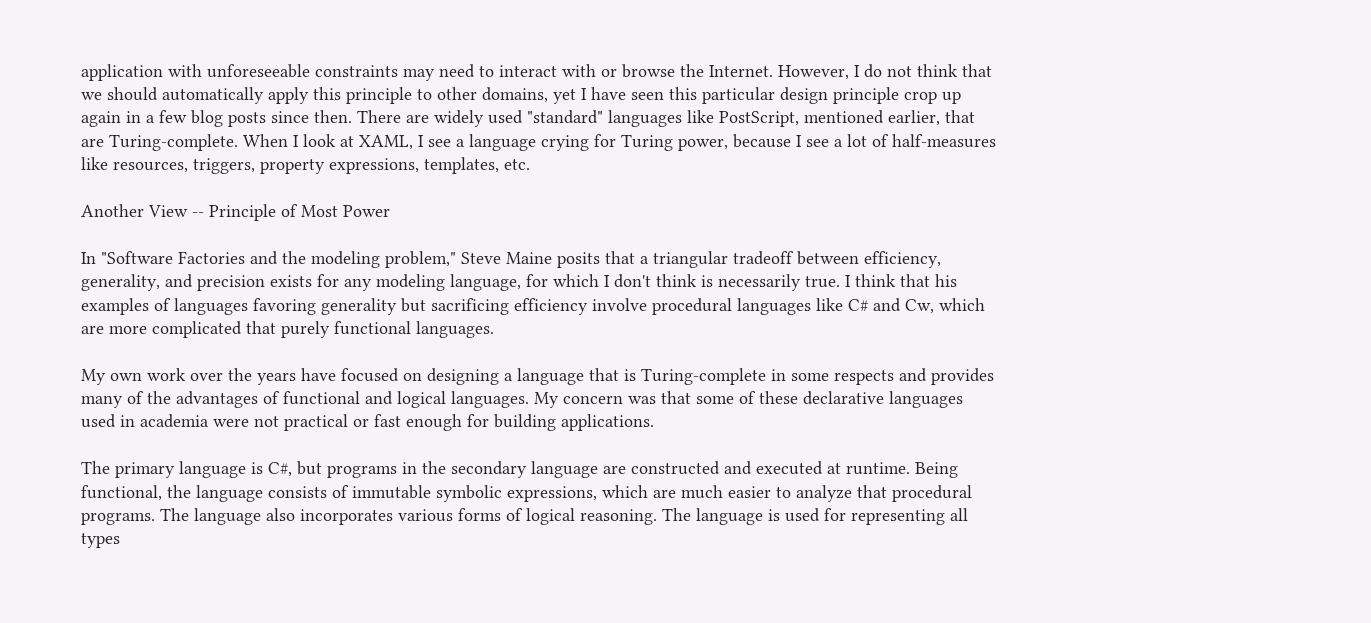application with unforeseeable constraints may need to interact with or browse the Internet. However, I do not think that we should automatically apply this principle to other domains, yet I have seen this particular design principle crop up again in a few blog posts since then. There are widely used "standard" languages like PostScript, mentioned earlier, that are Turing-complete. When I look at XAML, I see a language crying for Turing power, because I see a lot of half-measures like resources, triggers, property expressions, templates, etc.

Another View -- Principle of Most Power

In "Software Factories and the modeling problem," Steve Maine posits that a triangular tradeoff between efficiency, generality, and precision exists for any modeling language, for which I don't think is necessarily true. I think that his examples of languages favoring generality but sacrificing efficiency involve procedural languages like C# and Cw, which are more complicated that purely functional languages.

My own work over the years have focused on designing a language that is Turing-complete in some respects and provides many of the advantages of functional and logical languages. My concern was that some of these declarative languages used in academia were not practical or fast enough for building applications.

The primary language is C#, but programs in the secondary language are constructed and executed at runtime. Being functional, the language consists of immutable symbolic expressions, which are much easier to analyze that procedural programs. The language also incorporates various forms of logical reasoning. The language is used for representing all types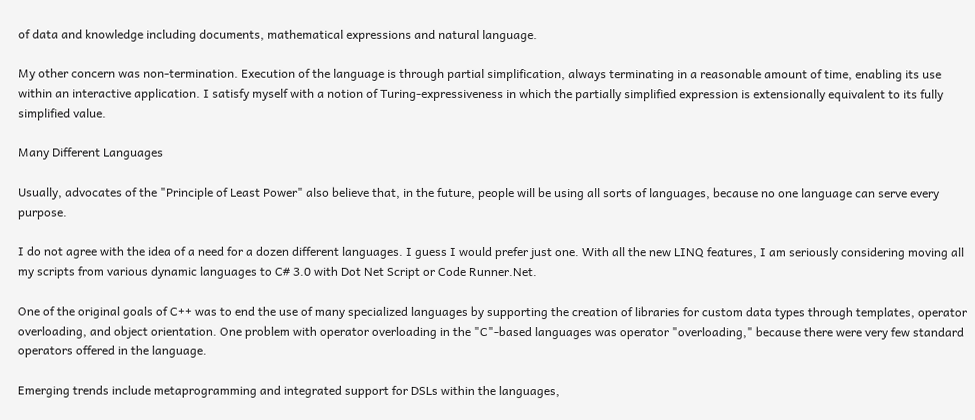of data and knowledge including documents, mathematical expressions and natural language.

My other concern was non-termination. Execution of the language is through partial simplification, always terminating in a reasonable amount of time, enabling its use within an interactive application. I satisfy myself with a notion of Turing-expressiveness in which the partially simplified expression is extensionally equivalent to its fully simplified value.

Many Different Languages

Usually, advocates of the "Principle of Least Power" also believe that, in the future, people will be using all sorts of languages, because no one language can serve every purpose.

I do not agree with the idea of a need for a dozen different languages. I guess I would prefer just one. With all the new LINQ features, I am seriously considering moving all my scripts from various dynamic languages to C# 3.0 with Dot Net Script or Code Runner.Net.

One of the original goals of C++ was to end the use of many specialized languages by supporting the creation of libraries for custom data types through templates, operator overloading, and object orientation. One problem with operator overloading in the "C"-based languages was operator "overloading," because there were very few standard operators offered in the language.

Emerging trends include metaprogramming and integrated support for DSLs within the languages,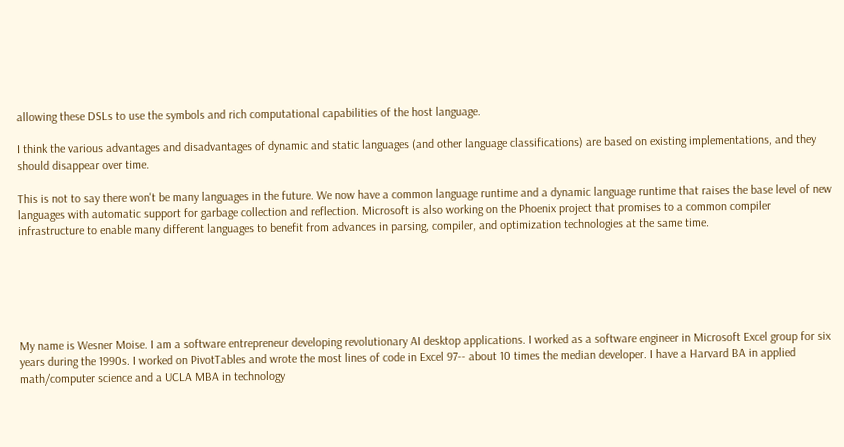allowing these DSLs to use the symbols and rich computational capabilities of the host language.

I think the various advantages and disadvantages of dynamic and static languages (and other language classifications) are based on existing implementations, and they should disappear over time.

This is not to say there won't be many languages in the future. We now have a common language runtime and a dynamic language runtime that raises the base level of new languages with automatic support for garbage collection and reflection. Microsoft is also working on the Phoenix project that promises to a common compiler infrastructure to enable many different languages to benefit from advances in parsing, compiler, and optimization technologies at the same time.






My name is Wesner Moise. I am a software entrepreneur developing revolutionary AI desktop applications. I worked as a software engineer in Microsoft Excel group for six years during the 1990s. I worked on PivotTables and wrote the most lines of code in Excel 97-- about 10 times the median developer. I have a Harvard BA in applied math/computer science and a UCLA MBA in technology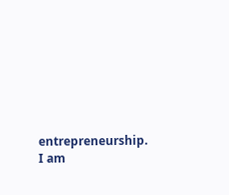entrepreneurship. I am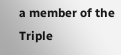a member of the Triple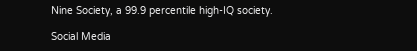Nine Society, a 99.9 percentile high-IQ society.

Social Media